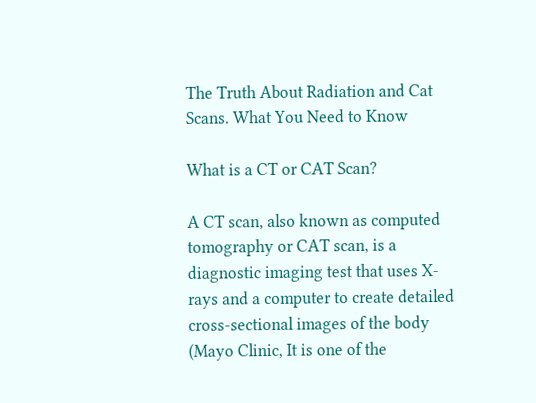The Truth About Radiation and Cat Scans. What You Need to Know

What is a CT or CAT Scan?

A CT scan, also known as computed tomography or CAT scan, is a diagnostic imaging test that uses X-rays and a computer to create detailed cross-sectional images of the body (Mayo Clinic, It is one of the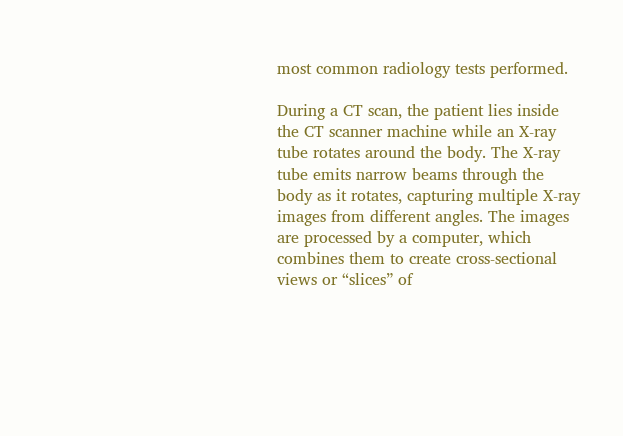most common radiology tests performed.

During a CT scan, the patient lies inside the CT scanner machine while an X-ray tube rotates around the body. The X-ray tube emits narrow beams through the body as it rotates, capturing multiple X-ray images from different angles. The images are processed by a computer, which combines them to create cross-sectional views or “slices” of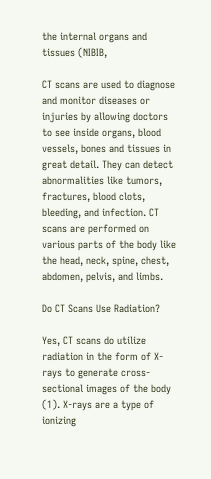the internal organs and tissues (NIBIB,

CT scans are used to diagnose and monitor diseases or injuries by allowing doctors to see inside organs, blood vessels, bones and tissues in great detail. They can detect abnormalities like tumors, fractures, blood clots, bleeding, and infection. CT scans are performed on various parts of the body like the head, neck, spine, chest, abdomen, pelvis, and limbs.

Do CT Scans Use Radiation?

Yes, CT scans do utilize radiation in the form of X-rays to generate cross-sectional images of the body (1). X-rays are a type of ionizing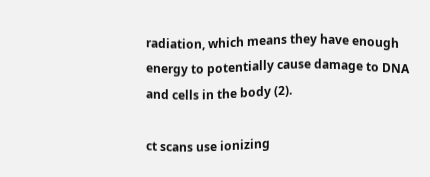radiation, which means they have enough energy to potentially cause damage to DNA and cells in the body (2).

ct scans use ionizing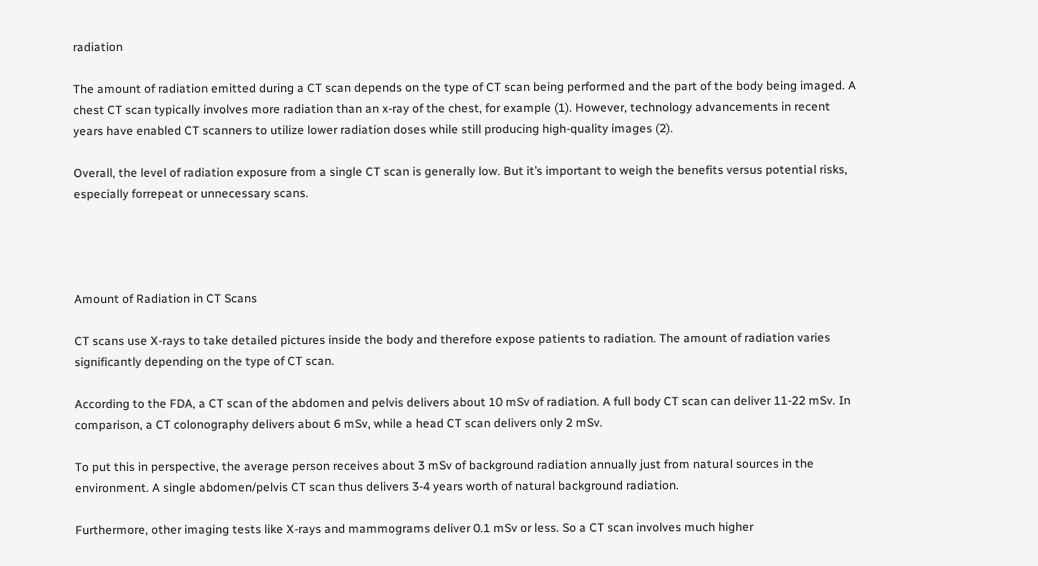radiation

The amount of radiation emitted during a CT scan depends on the type of CT scan being performed and the part of the body being imaged. A chest CT scan typically involves more radiation than an x-ray of the chest, for example (1). However, technology advancements in recent years have enabled CT scanners to utilize lower radiation doses while still producing high-quality images (2).

Overall, the level of radiation exposure from a single CT scan is generally low. But it’s important to weigh the benefits versus potential risks, especially forrepeat or unnecessary scans.




Amount of Radiation in CT Scans

CT scans use X-rays to take detailed pictures inside the body and therefore expose patients to radiation. The amount of radiation varies significantly depending on the type of CT scan.

According to the FDA, a CT scan of the abdomen and pelvis delivers about 10 mSv of radiation. A full body CT scan can deliver 11-22 mSv. In comparison, a CT colonography delivers about 6 mSv, while a head CT scan delivers only 2 mSv.

To put this in perspective, the average person receives about 3 mSv of background radiation annually just from natural sources in the environment. A single abdomen/pelvis CT scan thus delivers 3-4 years worth of natural background radiation.

Furthermore, other imaging tests like X-rays and mammograms deliver 0.1 mSv or less. So a CT scan involves much higher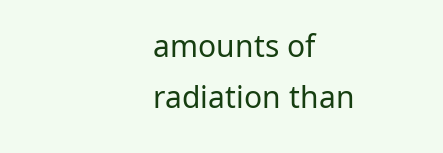amounts of radiation than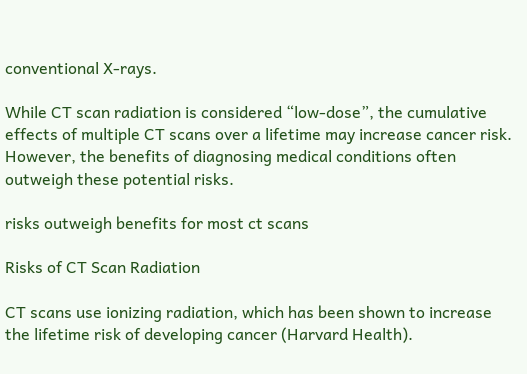conventional X-rays.

While CT scan radiation is considered “low-dose”, the cumulative effects of multiple CT scans over a lifetime may increase cancer risk. However, the benefits of diagnosing medical conditions often outweigh these potential risks.

risks outweigh benefits for most ct scans

Risks of CT Scan Radiation

CT scans use ionizing radiation, which has been shown to increase the lifetime risk of developing cancer (Harvard Health).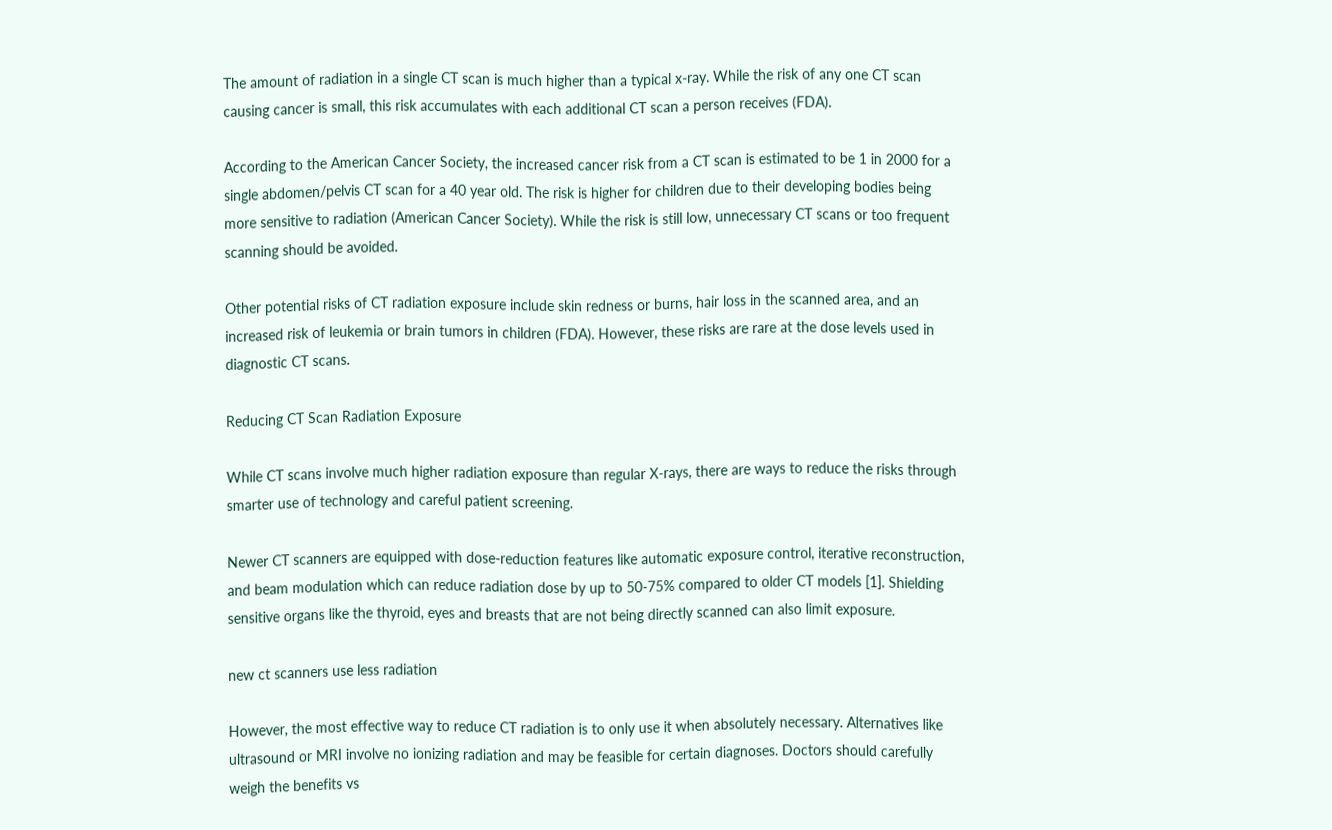The amount of radiation in a single CT scan is much higher than a typical x-ray. While the risk of any one CT scan causing cancer is small, this risk accumulates with each additional CT scan a person receives (FDA).

According to the American Cancer Society, the increased cancer risk from a CT scan is estimated to be 1 in 2000 for a single abdomen/pelvis CT scan for a 40 year old. The risk is higher for children due to their developing bodies being more sensitive to radiation (American Cancer Society). While the risk is still low, unnecessary CT scans or too frequent scanning should be avoided.

Other potential risks of CT radiation exposure include skin redness or burns, hair loss in the scanned area, and an increased risk of leukemia or brain tumors in children (FDA). However, these risks are rare at the dose levels used in diagnostic CT scans.

Reducing CT Scan Radiation Exposure

While CT scans involve much higher radiation exposure than regular X-rays, there are ways to reduce the risks through smarter use of technology and careful patient screening.

Newer CT scanners are equipped with dose-reduction features like automatic exposure control, iterative reconstruction, and beam modulation which can reduce radiation dose by up to 50-75% compared to older CT models [1]. Shielding sensitive organs like the thyroid, eyes and breasts that are not being directly scanned can also limit exposure.

new ct scanners use less radiation

However, the most effective way to reduce CT radiation is to only use it when absolutely necessary. Alternatives like ultrasound or MRI involve no ionizing radiation and may be feasible for certain diagnoses. Doctors should carefully weigh the benefits vs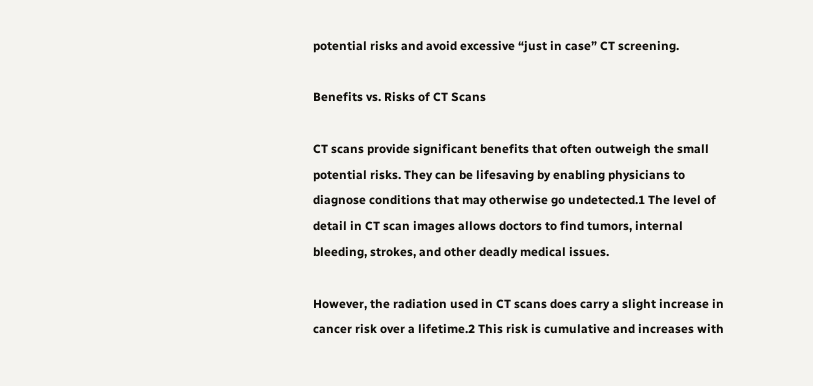potential risks and avoid excessive “just in case” CT screening.

Benefits vs. Risks of CT Scans

CT scans provide significant benefits that often outweigh the small potential risks. They can be lifesaving by enabling physicians to diagnose conditions that may otherwise go undetected.1 The level of detail in CT scan images allows doctors to find tumors, internal bleeding, strokes, and other deadly medical issues.

However, the radiation used in CT scans does carry a slight increase in cancer risk over a lifetime.2 This risk is cumulative and increases with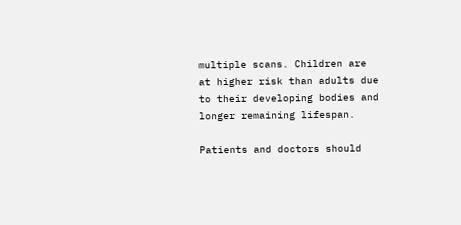multiple scans. Children are at higher risk than adults due to their developing bodies and longer remaining lifespan.

Patients and doctors should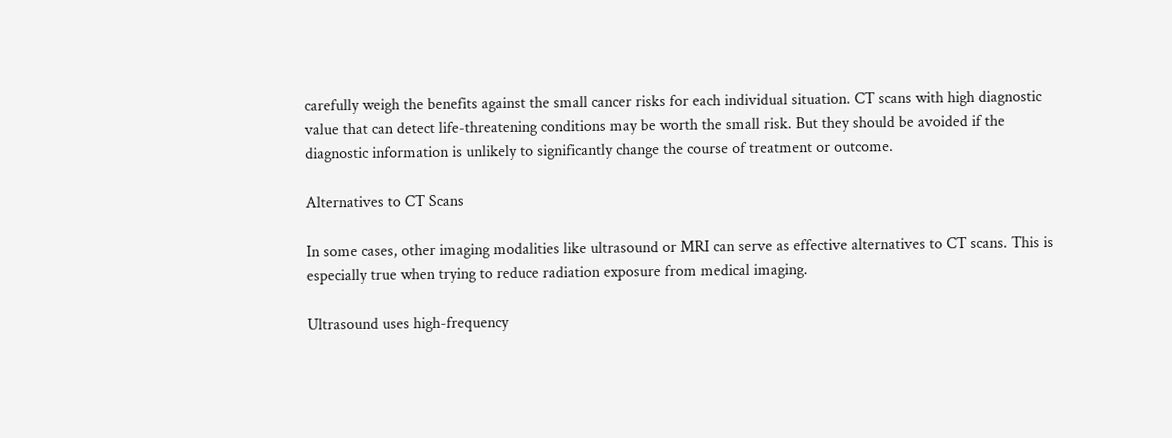carefully weigh the benefits against the small cancer risks for each individual situation. CT scans with high diagnostic value that can detect life-threatening conditions may be worth the small risk. But they should be avoided if the diagnostic information is unlikely to significantly change the course of treatment or outcome.

Alternatives to CT Scans

In some cases, other imaging modalities like ultrasound or MRI can serve as effective alternatives to CT scans. This is especially true when trying to reduce radiation exposure from medical imaging.

Ultrasound uses high-frequency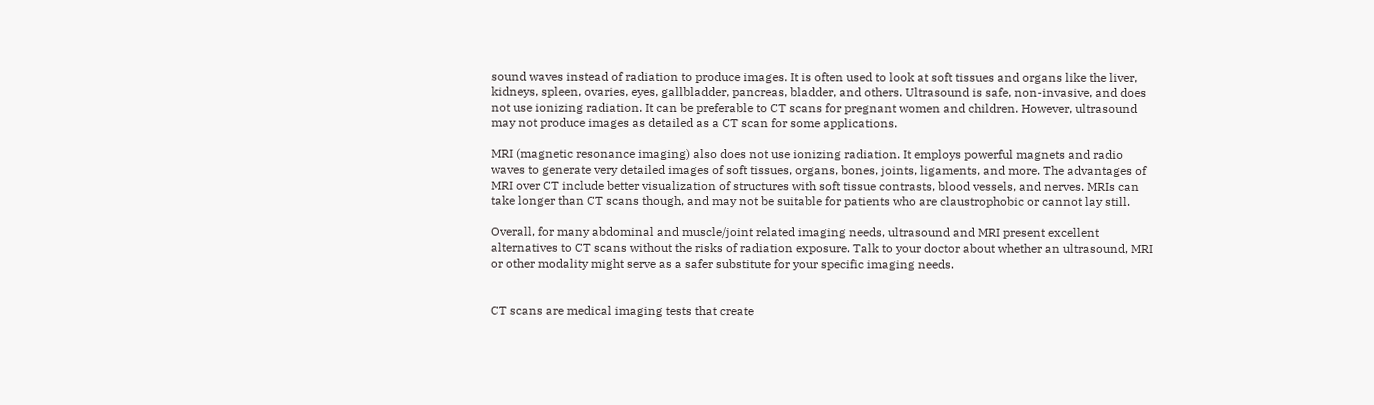sound waves instead of radiation to produce images. It is often used to look at soft tissues and organs like the liver, kidneys, spleen, ovaries, eyes, gallbladder, pancreas, bladder, and others. Ultrasound is safe, non-invasive, and does not use ionizing radiation. It can be preferable to CT scans for pregnant women and children. However, ultrasound may not produce images as detailed as a CT scan for some applications.

MRI (magnetic resonance imaging) also does not use ionizing radiation. It employs powerful magnets and radio waves to generate very detailed images of soft tissues, organs, bones, joints, ligaments, and more. The advantages of MRI over CT include better visualization of structures with soft tissue contrasts, blood vessels, and nerves. MRIs can take longer than CT scans though, and may not be suitable for patients who are claustrophobic or cannot lay still.

Overall, for many abdominal and muscle/joint related imaging needs, ultrasound and MRI present excellent alternatives to CT scans without the risks of radiation exposure. Talk to your doctor about whether an ultrasound, MRI or other modality might serve as a safer substitute for your specific imaging needs.


CT scans are medical imaging tests that create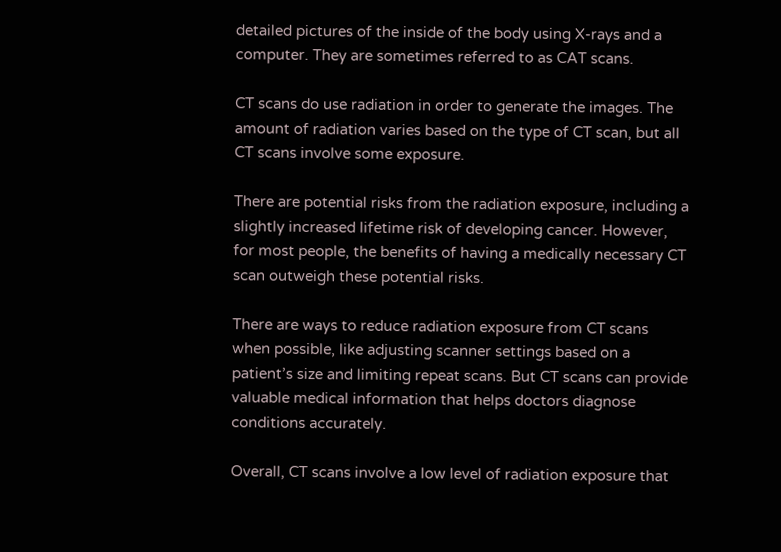detailed pictures of the inside of the body using X-rays and a computer. They are sometimes referred to as CAT scans.

CT scans do use radiation in order to generate the images. The amount of radiation varies based on the type of CT scan, but all CT scans involve some exposure.

There are potential risks from the radiation exposure, including a slightly increased lifetime risk of developing cancer. However, for most people, the benefits of having a medically necessary CT scan outweigh these potential risks.

There are ways to reduce radiation exposure from CT scans when possible, like adjusting scanner settings based on a patient’s size and limiting repeat scans. But CT scans can provide valuable medical information that helps doctors diagnose conditions accurately.

Overall, CT scans involve a low level of radiation exposure that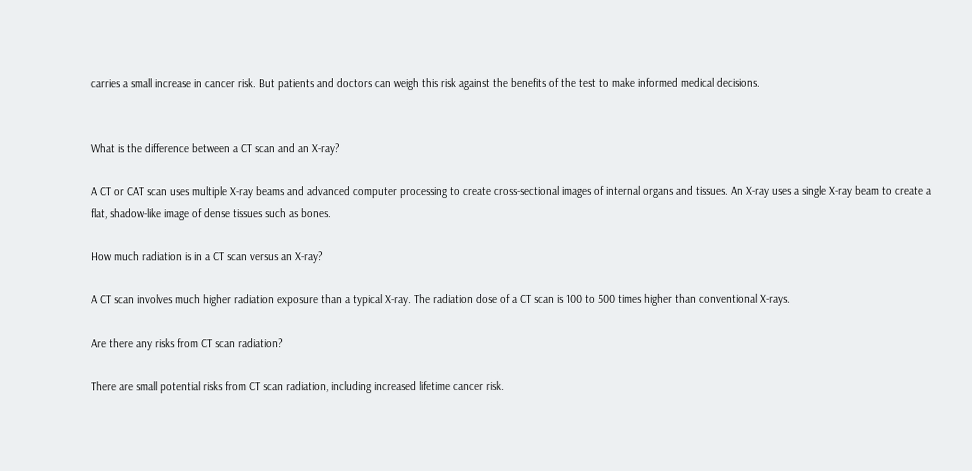carries a small increase in cancer risk. But patients and doctors can weigh this risk against the benefits of the test to make informed medical decisions.


What is the difference between a CT scan and an X-ray?

A CT or CAT scan uses multiple X-ray beams and advanced computer processing to create cross-sectional images of internal organs and tissues. An X-ray uses a single X-ray beam to create a flat, shadow-like image of dense tissues such as bones.

How much radiation is in a CT scan versus an X-ray?

A CT scan involves much higher radiation exposure than a typical X-ray. The radiation dose of a CT scan is 100 to 500 times higher than conventional X-rays.

Are there any risks from CT scan radiation?

There are small potential risks from CT scan radiation, including increased lifetime cancer risk.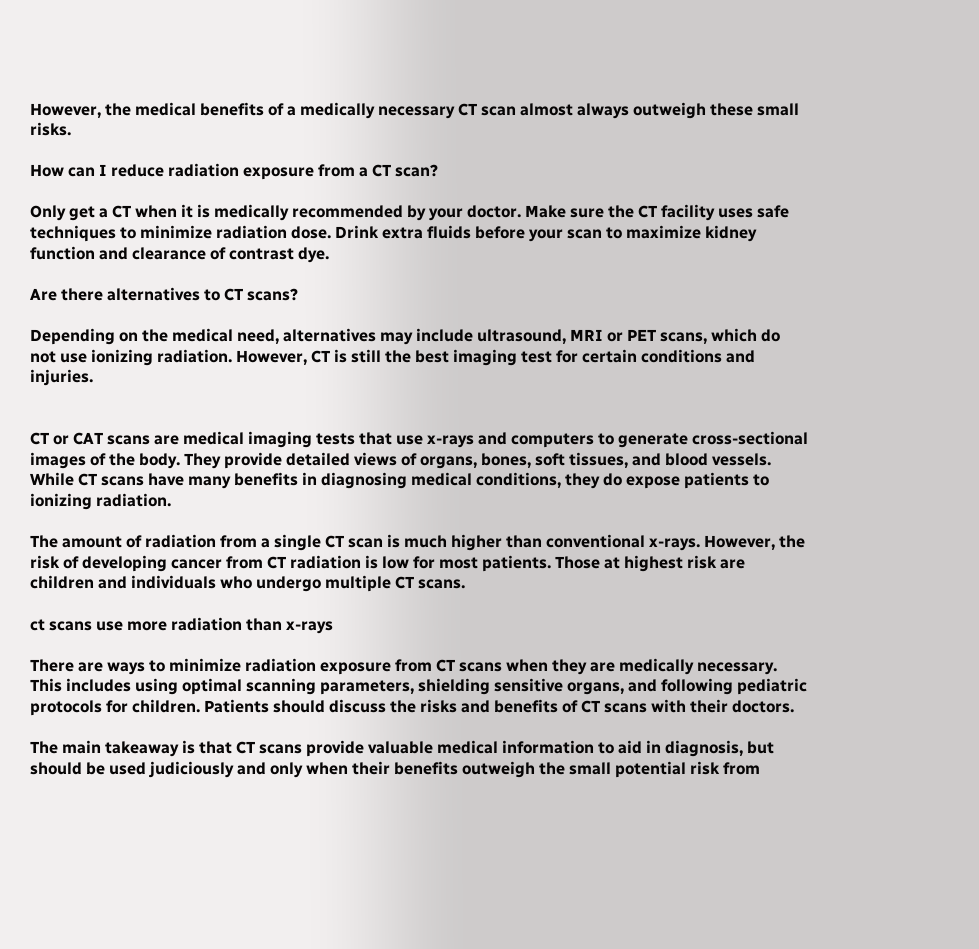However, the medical benefits of a medically necessary CT scan almost always outweigh these small risks.

How can I reduce radiation exposure from a CT scan?

Only get a CT when it is medically recommended by your doctor. Make sure the CT facility uses safe techniques to minimize radiation dose. Drink extra fluids before your scan to maximize kidney function and clearance of contrast dye.

Are there alternatives to CT scans?

Depending on the medical need, alternatives may include ultrasound, MRI or PET scans, which do not use ionizing radiation. However, CT is still the best imaging test for certain conditions and injuries.


CT or CAT scans are medical imaging tests that use x-rays and computers to generate cross-sectional images of the body. They provide detailed views of organs, bones, soft tissues, and blood vessels. While CT scans have many benefits in diagnosing medical conditions, they do expose patients to ionizing radiation.

The amount of radiation from a single CT scan is much higher than conventional x-rays. However, the risk of developing cancer from CT radiation is low for most patients. Those at highest risk are children and individuals who undergo multiple CT scans.

ct scans use more radiation than x-rays

There are ways to minimize radiation exposure from CT scans when they are medically necessary. This includes using optimal scanning parameters, shielding sensitive organs, and following pediatric protocols for children. Patients should discuss the risks and benefits of CT scans with their doctors.

The main takeaway is that CT scans provide valuable medical information to aid in diagnosis, but should be used judiciously and only when their benefits outweigh the small potential risk from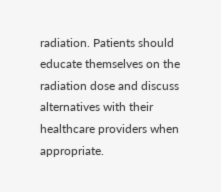radiation. Patients should educate themselves on the radiation dose and discuss alternatives with their healthcare providers when appropriate.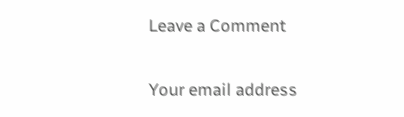Leave a Comment

Your email address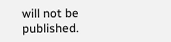will not be published.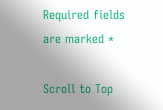Required fields are marked *

Scroll to Top